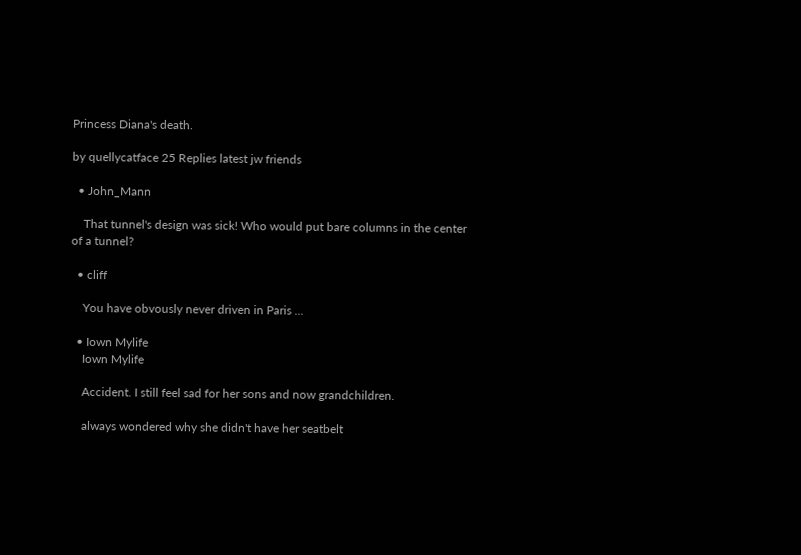Princess Diana's death.

by quellycatface 25 Replies latest jw friends

  • John_Mann

    That tunnel's design was sick! Who would put bare columns in the center of a tunnel?

  • cliff

    You have obvously never driven in Paris ...

  • Iown Mylife
    Iown Mylife

    Accident. I still feel sad for her sons and now grandchildren.

    always wondered why she didn't have her seatbelt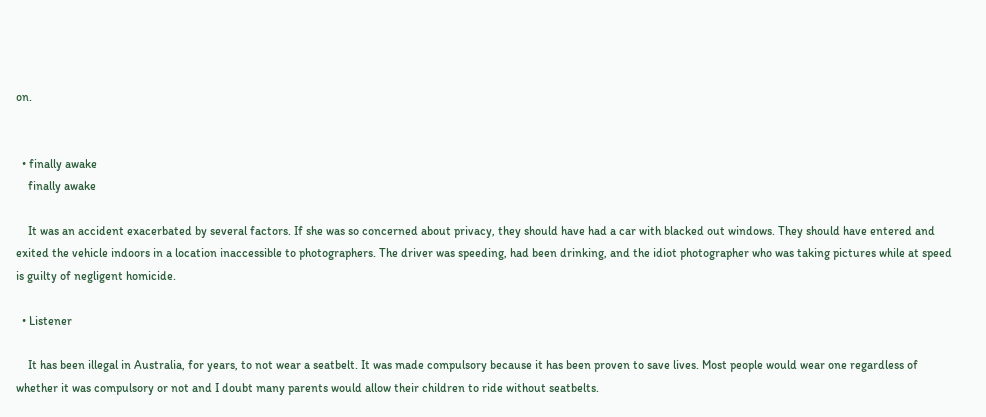on.


  • finally awake
    finally awake

    It was an accident exacerbated by several factors. If she was so concerned about privacy, they should have had a car with blacked out windows. They should have entered and exited the vehicle indoors in a location inaccessible to photographers. The driver was speeding, had been drinking, and the idiot photographer who was taking pictures while at speed is guilty of negligent homicide.

  • Listener

    It has been illegal in Australia, for years, to not wear a seatbelt. It was made compulsory because it has been proven to save lives. Most people would wear one regardless of whether it was compulsory or not and I doubt many parents would allow their children to ride without seatbelts.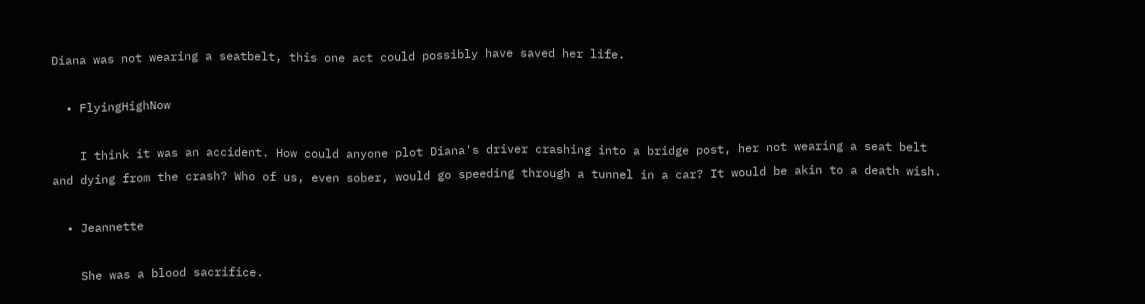Diana was not wearing a seatbelt, this one act could possibly have saved her life.

  • FlyingHighNow

    I think it was an accident. How could anyone plot Diana's driver crashing into a bridge post, her not wearing a seat belt and dying from the crash? Who of us, even sober, would go speeding through a tunnel in a car? It would be akin to a death wish.

  • Jeannette

    She was a blood sacrifice.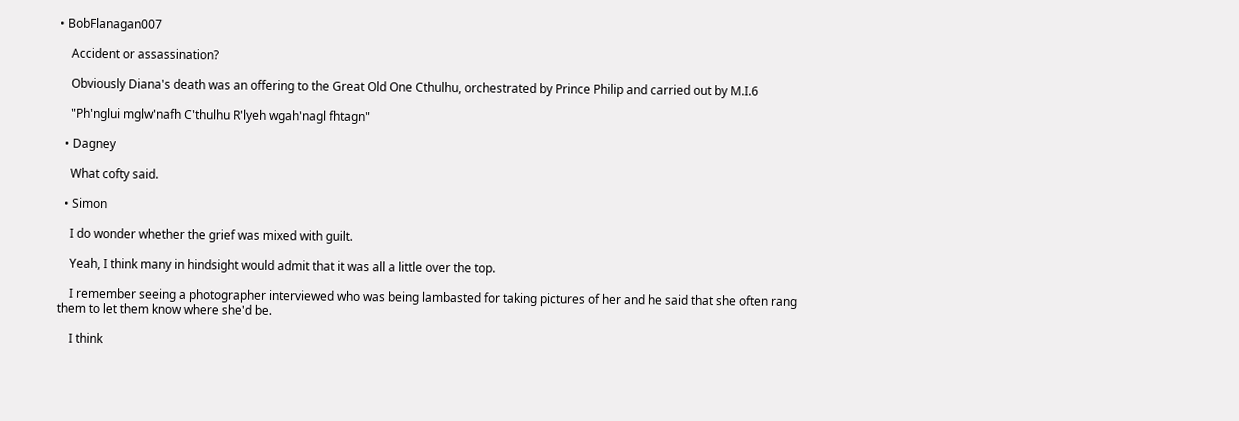• BobFlanagan007

    Accident or assassination?

    Obviously Diana's death was an offering to the Great Old One Cthulhu, orchestrated by Prince Philip and carried out by M.I.6

    "Ph'nglui mglw'nafh C'thulhu R'lyeh wgah'nagl fhtagn"

  • Dagney

    What cofty said.

  • Simon

    I do wonder whether the grief was mixed with guilt.

    Yeah, I think many in hindsight would admit that it was all a little over the top.

    I remember seeing a photographer interviewed who was being lambasted for taking pictures of her and he said that she often rang them to let them know where she'd be.

    I think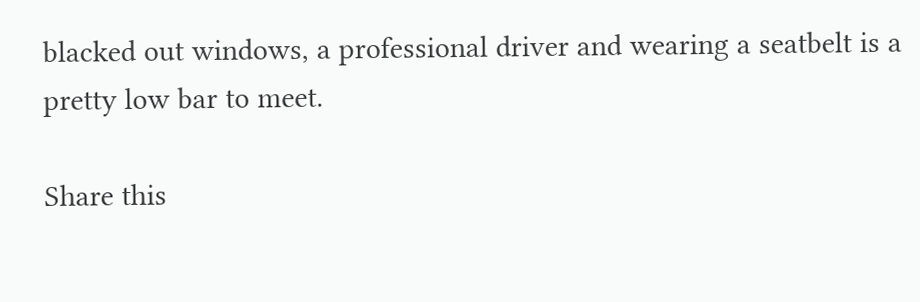blacked out windows, a professional driver and wearing a seatbelt is a pretty low bar to meet.

Share this